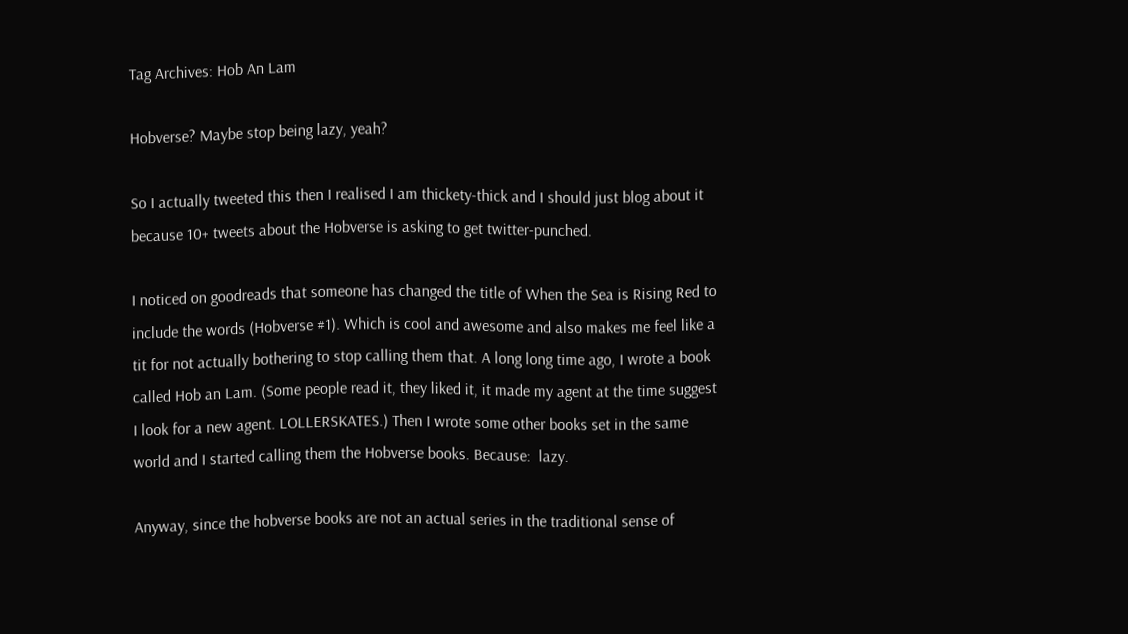Tag Archives: Hob An Lam

Hobverse? Maybe stop being lazy, yeah?

So I actually tweeted this then I realised I am thickety-thick and I should just blog about it because 10+ tweets about the Hobverse is asking to get twitter-punched.

I noticed on goodreads that someone has changed the title of When the Sea is Rising Red to include the words (Hobverse #1). Which is cool and awesome and also makes me feel like a tit for not actually bothering to stop calling them that. A long long time ago, I wrote a book called Hob an Lam. (Some people read it, they liked it, it made my agent at the time suggest I look for a new agent. LOLLERSKATES.) Then I wrote some other books set in the same world and I started calling them the Hobverse books. Because:  lazy.

Anyway, since the hobverse books are not an actual series in the traditional sense of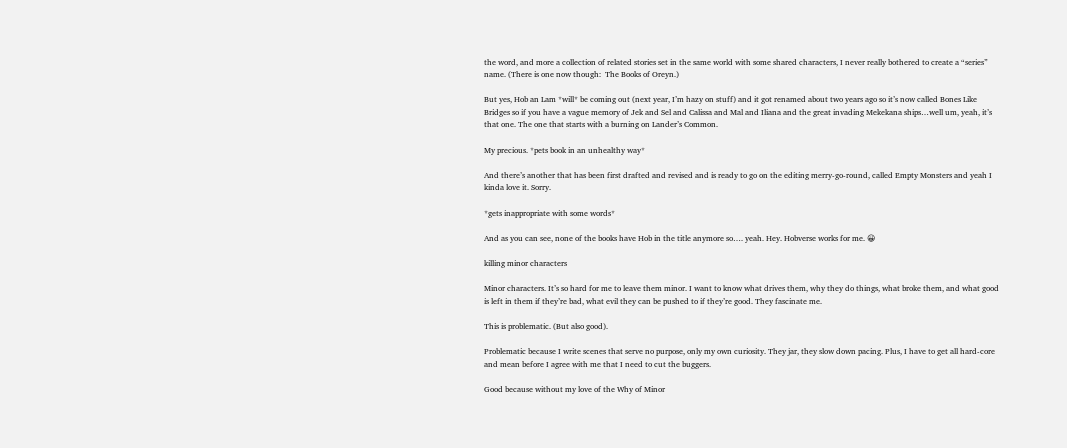the word, and more a collection of related stories set in the same world with some shared characters, I never really bothered to create a “series” name. (There is one now though:  The Books of Oreyn.)

But yes, Hob an Lam *will* be coming out (next year, I’m hazy on stuff) and it got renamed about two years ago so it’s now called Bones Like Bridges so if you have a vague memory of Jek and Sel and Calissa and Mal and Iliana and the great invading Mekekana ships…well um, yeah, it’s that one. The one that starts with a burning on Lander’s Common.

My precious. *pets book in an unhealthy way*

And there’s another that has been first drafted and revised and is ready to go on the editing merry-go-round, called Empty Monsters and yeah I kinda love it. Sorry.

*gets inappropriate with some words*

And as you can see, none of the books have Hob in the title anymore so…. yeah. Hey. Hobverse works for me. 😀

killing minor characters

Minor characters. It’s so hard for me to leave them minor. I want to know what drives them, why they do things, what broke them, and what good is left in them if they’re bad, what evil they can be pushed to if they’re good. They fascinate me.

This is problematic. (But also good).

Problematic because I write scenes that serve no purpose, only my own curiosity. They jar, they slow down pacing. Plus, I have to get all hard-core and mean before I agree with me that I need to cut the buggers.

Good because without my love of the Why of Minor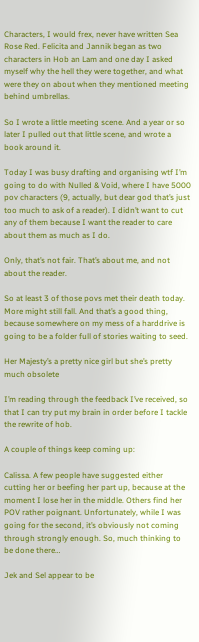Characters, I would frex, never have written Sea Rose Red. Felicita and Jannik began as two characters in Hob an Lam and one day I asked myself why the hell they were together, and what were they on about when they mentioned meeting behind umbrellas.

So I wrote a little meeting scene. And a year or so later I pulled out that little scene, and wrote a book around it.

Today I was busy drafting and organising wtf I’m going to do with Nulled & Void, where I have 5000 pov characters (9, actually, but dear god that’s just too much to ask of a reader). I didn’t want to cut any of them because I want the reader to care about them as much as I do.

Only, that’s not fair. That’s about me, and not about the reader.

So at least 3 of those povs met their death today. More might still fall. And that’s a good thing, because somewhere on my mess of a harddrive is going to be a folder full of stories waiting to seed.

Her Majesty’s a pretty nice girl but she’s pretty much obsolete

I’m reading through the feedback I’ve received, so that I can try put my brain in order before I tackle the rewrite of hob.

A couple of things keep coming up:

Calissa. A few people have suggested either cutting her or beefing her part up, because at the moment I lose her in the middle. Others find her POV rather poignant. Unfortunately, while I was going for the second, it’s obviously not coming through strongly enough. So, much thinking to be done there…

Jek and Sel appear to be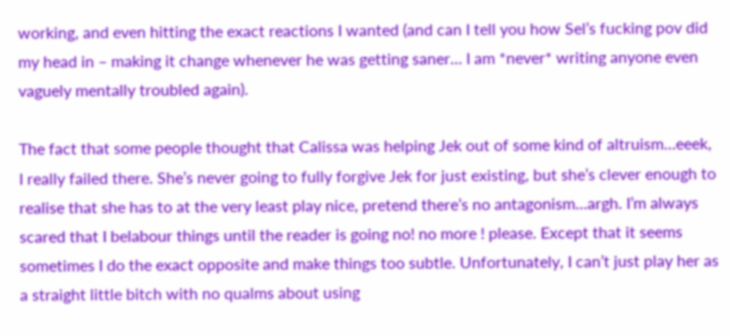working, and even hitting the exact reactions I wanted (and can I tell you how Sel’s fucking pov did my head in – making it change whenever he was getting saner… I am *never* writing anyone even vaguely mentally troubled again).

The fact that some people thought that Calissa was helping Jek out of some kind of altruism…eeek, I really failed there. She’s never going to fully forgive Jek for just existing, but she’s clever enough to realise that she has to at the very least play nice, pretend there’s no antagonism…argh. I’m always scared that I belabour things until the reader is going no! no more ! please. Except that it seems sometimes I do the exact opposite and make things too subtle. Unfortunately, I can’t just play her as a straight little bitch with no qualms about using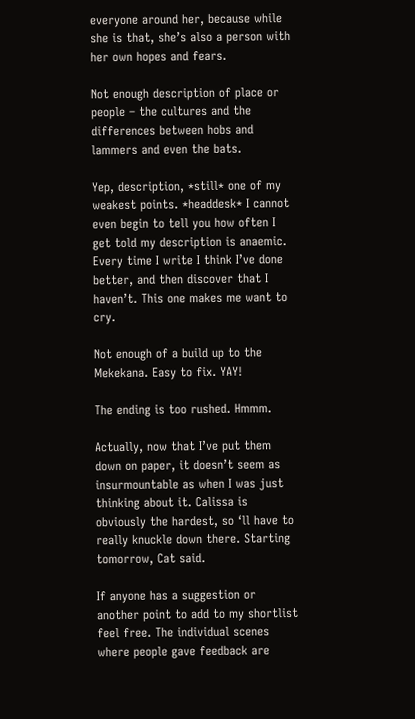everyone around her, because while she is that, she’s also a person with her own hopes and fears.

Not enough description of place or people – the cultures and the differences between hobs and lammers and even the bats.

Yep, description, *still* one of my weakest points. *headdesk* I cannot even begin to tell you how often I get told my description is anaemic. Every time I write I think I’ve done better, and then discover that I haven’t. This one makes me want to cry.

Not enough of a build up to the Mekekana. Easy to fix. YAY!

The ending is too rushed. Hmmm.

Actually, now that I’ve put them down on paper, it doesn’t seem as insurmountable as when I was just thinking about it. Calissa is obviously the hardest, so ‘ll have to really knuckle down there. Starting tomorrow, Cat said.

If anyone has a suggestion or another point to add to my shortlist feel free. The individual scenes where people gave feedback are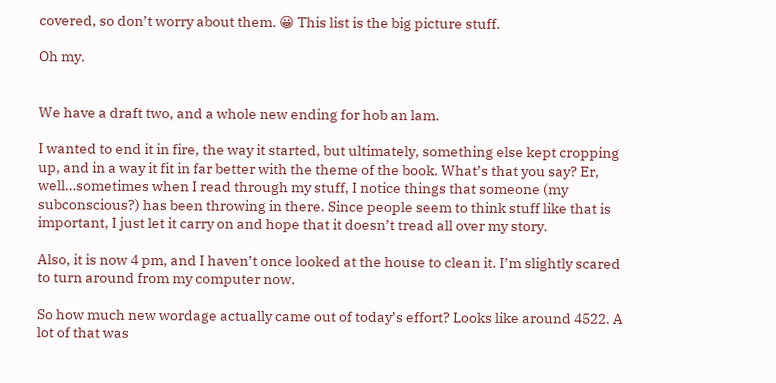covered, so don’t worry about them. 😀 This list is the big picture stuff.

Oh my.


We have a draft two, and a whole new ending for hob an lam.

I wanted to end it in fire, the way it started, but ultimately, something else kept cropping up, and in a way it fit in far better with the theme of the book. What’s that you say? Er, well…sometimes when I read through my stuff, I notice things that someone (my subconscious?) has been throwing in there. Since people seem to think stuff like that is important, I just let it carry on and hope that it doesn’t tread all over my story.

Also, it is now 4 pm, and I haven’t once looked at the house to clean it. I’m slightly scared to turn around from my computer now.

So how much new wordage actually came out of today’s effort? Looks like around 4522. A lot of that was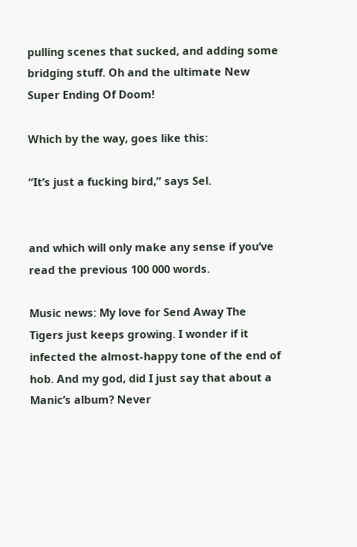pulling scenes that sucked, and adding some bridging stuff. Oh and the ultimate New Super Ending Of Doom!

Which by the way, goes like this:

“It’s just a fucking bird,” says Sel.


and which will only make any sense if you’ve read the previous 100 000 words.

Music news: My love for Send Away The Tigers just keeps growing. I wonder if it infected the almost-happy tone of the end of hob. And my god, did I just say that about a Manic’s album? Never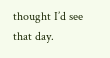thought I’d see that day.